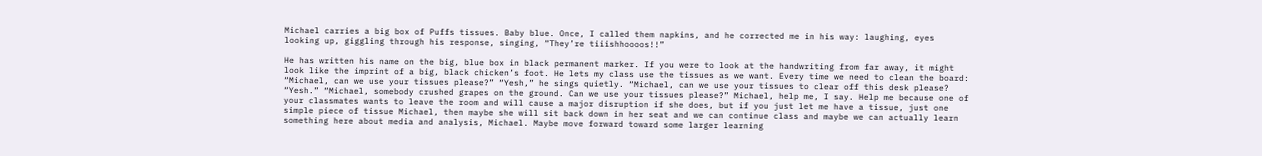Michael carries a big box of Puffs tissues. Baby blue. Once, I called them napkins, and he corrected me in his way: laughing, eyes looking up, giggling through his response, singing, “They’re tiiishhoooos!!”

He has written his name on the big, blue box in black permanent marker. If you were to look at the handwriting from far away, it might look like the imprint of a big, black chicken’s foot. He lets my class use the tissues as we want. Every time we need to clean the board: “Michael, can we use your tissues please?” “Yesh,” he sings quietly. “Michael, can we use your tissues to clear off this desk please? “Yesh.” “Michael, somebody crushed grapes on the ground. Can we use your tissues please?” Michael, help me, I say. Help me because one of your classmates wants to leave the room and will cause a major disruption if she does, but if you just let me have a tissue, just one simple piece of tissue Michael, then maybe she will sit back down in her seat and we can continue class and maybe we can actually learn something here about media and analysis, Michael. Maybe move forward toward some larger learning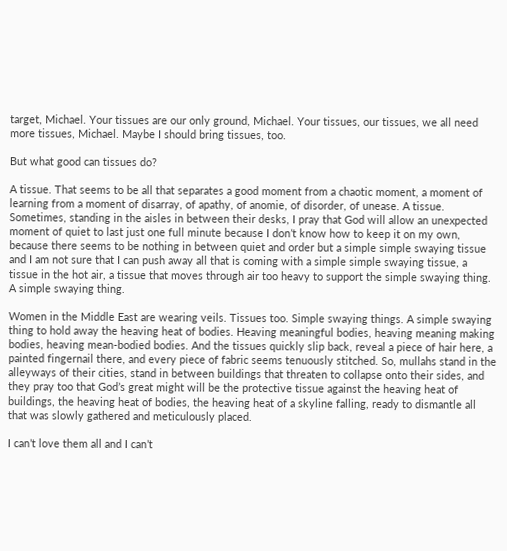target, Michael. Your tissues are our only ground, Michael. Your tissues, our tissues, we all need more tissues, Michael. Maybe I should bring tissues, too.

But what good can tissues do?

A tissue. That seems to be all that separates a good moment from a chaotic moment, a moment of learning from a moment of disarray, of apathy, of anomie, of disorder, of unease. A tissue. Sometimes, standing in the aisles in between their desks, I pray that God will allow an unexpected moment of quiet to last just one full minute because I don’t know how to keep it on my own, because there seems to be nothing in between quiet and order but a simple simple swaying tissue and I am not sure that I can push away all that is coming with a simple simple swaying tissue, a tissue in the hot air, a tissue that moves through air too heavy to support the simple swaying thing. A simple swaying thing.

Women in the Middle East are wearing veils. Tissues too. Simple swaying things. A simple swaying thing to hold away the heaving heat of bodies. Heaving meaningful bodies, heaving meaning making bodies, heaving mean-bodied bodies. And the tissues quickly slip back, reveal a piece of hair here, a painted fingernail there, and every piece of fabric seems tenuously stitched. So, mullahs stand in the alleyways of their cities, stand in between buildings that threaten to collapse onto their sides, and they pray too that God’s great might will be the protective tissue against the heaving heat of buildings, the heaving heat of bodies, the heaving heat of a skyline falling, ready to dismantle all that was slowly gathered and meticulously placed.

I can’t love them all and I can’t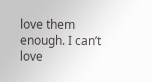love them enough. I can’t love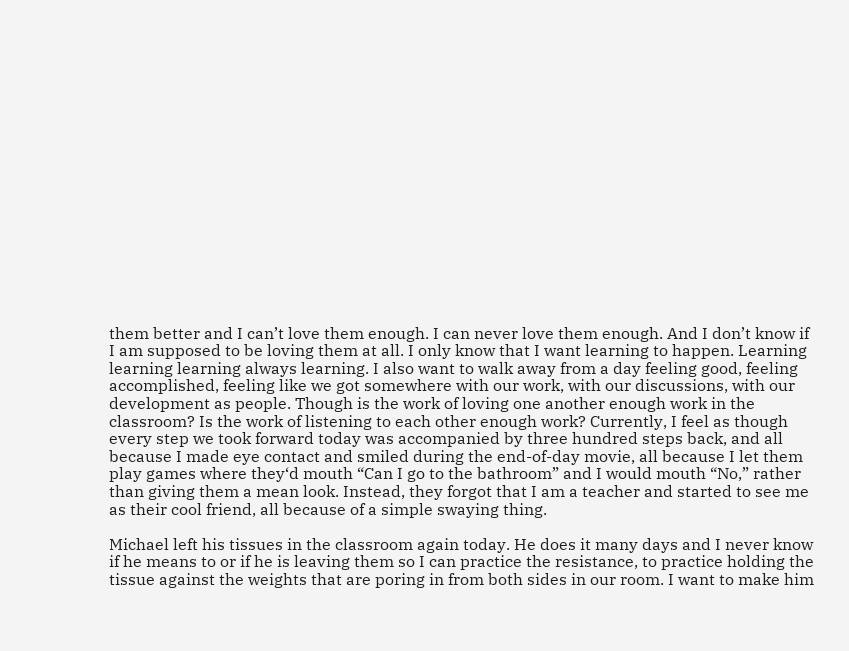them better and I can’t love them enough. I can never love them enough. And I don’t know if I am supposed to be loving them at all. I only know that I want learning to happen. Learning learning learning always learning. I also want to walk away from a day feeling good, feeling accomplished, feeling like we got somewhere with our work, with our discussions, with our development as people. Though is the work of loving one another enough work in the classroom? Is the work of listening to each other enough work? Currently, I feel as though every step we took forward today was accompanied by three hundred steps back, and all because I made eye contact and smiled during the end-of-day movie, all because I let them play games where they‘d mouth “Can I go to the bathroom” and I would mouth “No,” rather than giving them a mean look. Instead, they forgot that I am a teacher and started to see me as their cool friend, all because of a simple swaying thing.

Michael left his tissues in the classroom again today. He does it many days and I never know if he means to or if he is leaving them so I can practice the resistance, to practice holding the tissue against the weights that are poring in from both sides in our room. I want to make him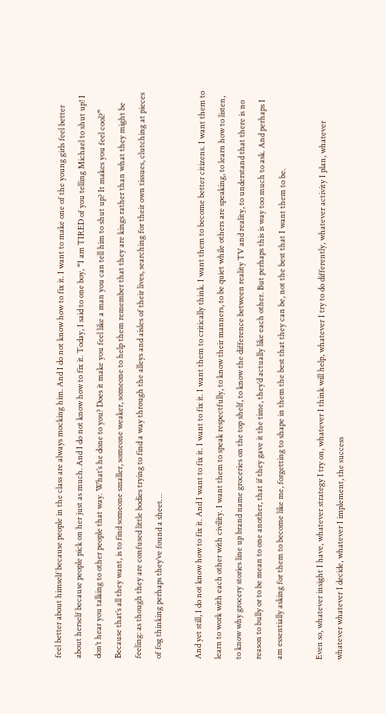feel better about himself because people in the class are always mocking him. And I do not know how to fix it. I want to make one of the young girls feel better about herself because people pick on her just as much. And I do not know how to fix it. Today, I said to one boy, “I am TIRED of you telling Michael to shut up! I don’t hear you talking to other people that way. What’s he done to you? Does it make you feel like a man you can tell him to shut up? It makes you feel cool?” Because that’s all they want, is to find someone smaller, someone weaker, someone to help them remember that they are kings rather than what they might be feeling: as though they are confused little bodies trying to find a way through the alleys and aisles of their lives, searching for their own tissues, clutching at pieces of fog thinking perhaps they’ve found a sheet…

And yet still, I do not know how to fix it. And I want to fix it. I want to fix it. I want them to critically think. I want them to become better citizens. I want them to learn to work with each other with civility. I want them to speak respectfully, to know their manners, to be quiet while others are speaking, to learn how to listen, to know why grocery stories line up brand name groceries on the top shelf, to know the difference between reality TV and reality, to understand that there is no reason to bully or to be mean to one another, that if they gave it the time, they’d actually like each other. But perhaps this is way too much to ask. And perhaps I am essentially asking for them to become like me, forgetting to shape in them the best that they can be, not the best that I want them to be.

Even so, whatever insight I have, whatever strategy I try on, whatever I think will help, whatever I try to do differently, whatever activity I plan, whatever whatever whatever I decide, whatever I implement, the success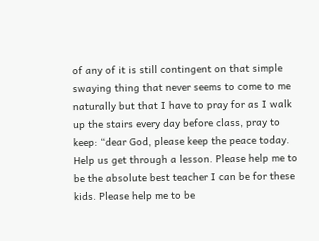of any of it is still contingent on that simple swaying thing that never seems to come to me naturally but that I have to pray for as I walk up the stairs every day before class, pray to keep: “dear God, please keep the peace today. Help us get through a lesson. Please help me to be the absolute best teacher I can be for these kids. Please help me to be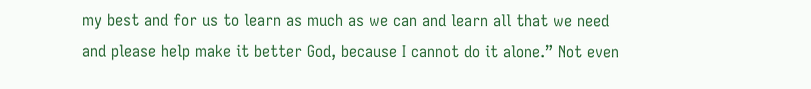my best and for us to learn as much as we can and learn all that we need and please help make it better God, because I cannot do it alone.” Not even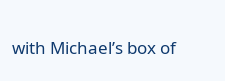with Michael’s box of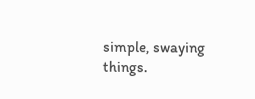simple, swaying things.